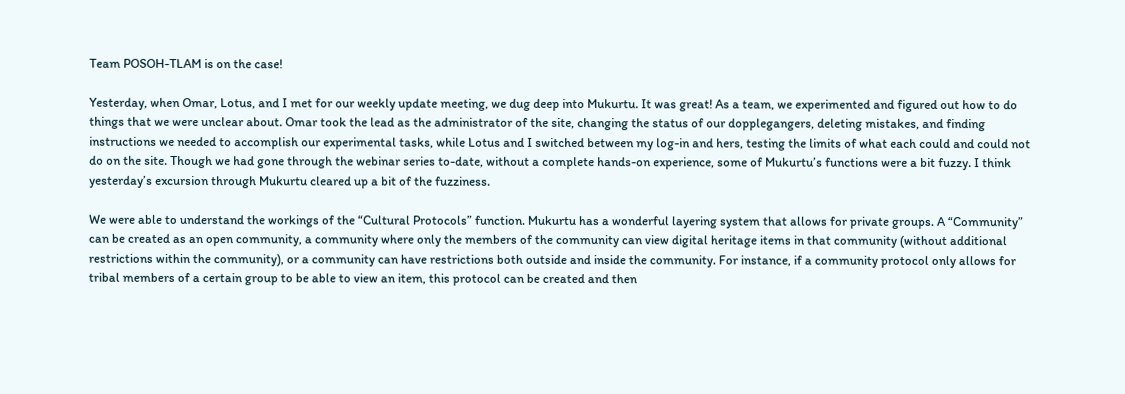Team POSOH-TLAM is on the case!

Yesterday, when Omar, Lotus, and I met for our weekly update meeting, we dug deep into Mukurtu. It was great! As a team, we experimented and figured out how to do things that we were unclear about. Omar took the lead as the administrator of the site, changing the status of our dopplegangers, deleting mistakes, and finding instructions we needed to accomplish our experimental tasks, while Lotus and I switched between my log-in and hers, testing the limits of what each could and could not do on the site. Though we had gone through the webinar series to-date, without a complete hands-on experience, some of Mukurtu’s functions were a bit fuzzy. I think yesterday’s excursion through Mukurtu cleared up a bit of the fuzziness.

We were able to understand the workings of the “Cultural Protocols” function. Mukurtu has a wonderful layering system that allows for private groups. A “Community” can be created as an open community, a community where only the members of the community can view digital heritage items in that community (without additional restrictions within the community), or a community can have restrictions both outside and inside the community. For instance, if a community protocol only allows for tribal members of a certain group to be able to view an item, this protocol can be created and then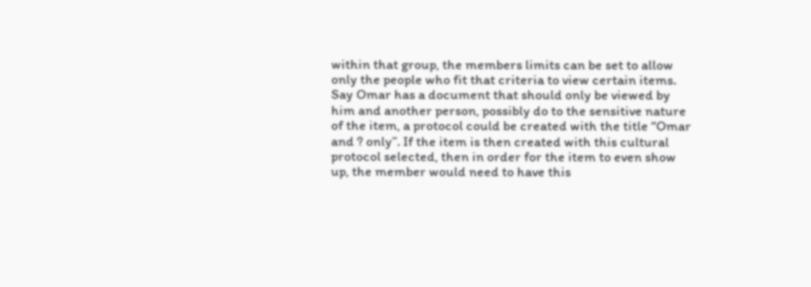within that group, the members limits can be set to allow only the people who fit that criteria to view certain items. Say Omar has a document that should only be viewed by him and another person, possibly do to the sensitive nature of the item, a protocol could be created with the title “Omar and ? only”. If the item is then created with this cultural protocol selected, then in order for the item to even show up, the member would need to have this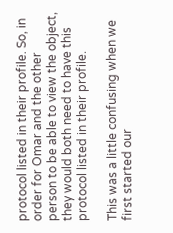protocol listed in their profile. So, in order for Omar and the other person to be able to view the object, they would both need to have this protocol listed in their profile.

This was a little confusing when we first started our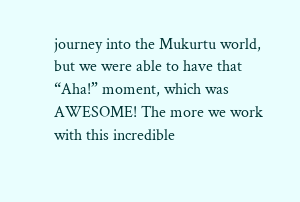journey into the Mukurtu world, but we were able to have that “Aha!” moment, which was AWESOME! The more we work with this incredible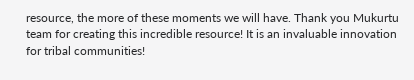resource, the more of these moments we will have. Thank you Mukurtu team for creating this incredible resource! It is an invaluable innovation for tribal communities!